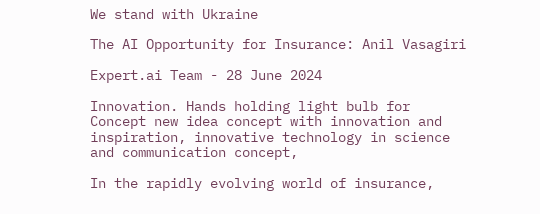We stand with Ukraine

The AI Opportunity for Insurance: Anil Vasagiri

Expert.ai Team - 28 June 2024

Innovation. Hands holding light bulb for Concept new idea concept with innovation and inspiration, innovative technology in science and communication concept,

In the rapidly evolving world of insurance,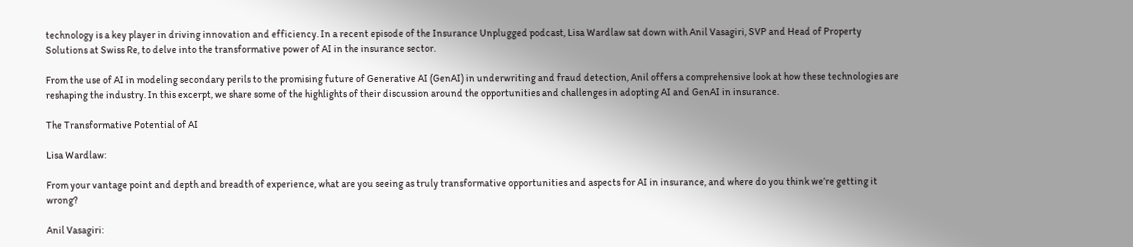technology is a key player in driving innovation and efficiency. In a recent episode of the Insurance Unplugged podcast, Lisa Wardlaw sat down with Anil Vasagiri, SVP and Head of Property Solutions at Swiss Re, to delve into the transformative power of AI in the insurance sector.

From the use of AI in modeling secondary perils to the promising future of Generative AI (GenAI) in underwriting and fraud detection, Anil offers a comprehensive look at how these technologies are reshaping the industry. In this excerpt, we share some of the highlights of their discussion around the opportunities and challenges in adopting AI and GenAI in insurance.

The Transformative Potential of AI

Lisa Wardlaw:

From your vantage point and depth and breadth of experience, what are you seeing as truly transformative opportunities and aspects for AI in insurance, and where do you think we’re getting it wrong?

Anil Vasagiri: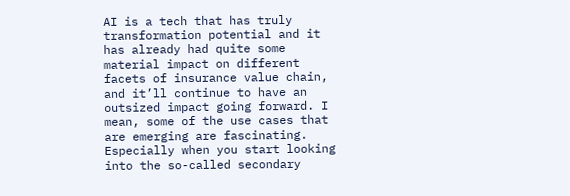AI is a tech that has truly transformation potential and it has already had quite some material impact on different facets of insurance value chain, and it’ll continue to have an outsized impact going forward. I mean, some of the use cases that are emerging are fascinating. Especially when you start looking into the so-called secondary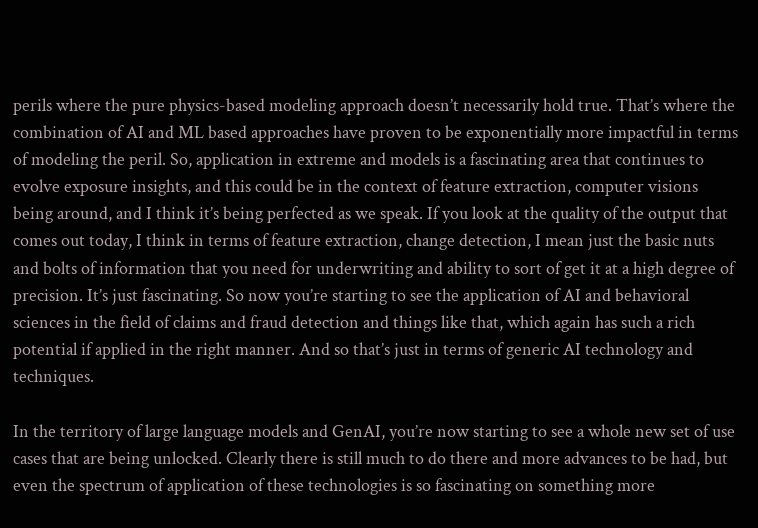perils where the pure physics-based modeling approach doesn’t necessarily hold true. That’s where the combination of AI and ML based approaches have proven to be exponentially more impactful in terms of modeling the peril. So, application in extreme and models is a fascinating area that continues to evolve exposure insights, and this could be in the context of feature extraction, computer visions being around, and I think it’s being perfected as we speak. If you look at the quality of the output that comes out today, I think in terms of feature extraction, change detection, I mean just the basic nuts and bolts of information that you need for underwriting and ability to sort of get it at a high degree of precision. It’s just fascinating. So now you’re starting to see the application of AI and behavioral sciences in the field of claims and fraud detection and things like that, which again has such a rich potential if applied in the right manner. And so that’s just in terms of generic AI technology and techniques.

In the territory of large language models and GenAI, you’re now starting to see a whole new set of use cases that are being unlocked. Clearly there is still much to do there and more advances to be had, but even the spectrum of application of these technologies is so fascinating on something more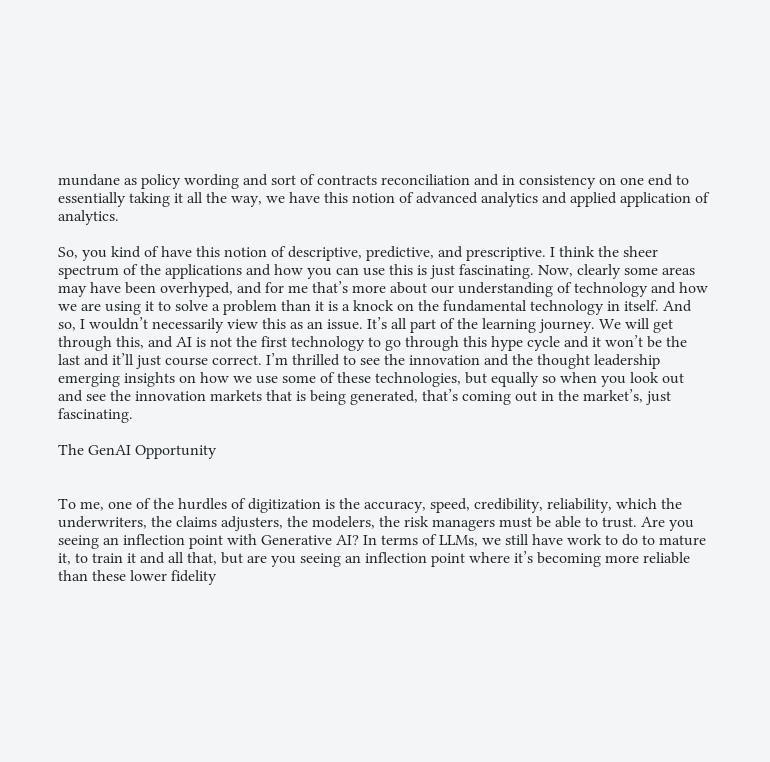mundane as policy wording and sort of contracts reconciliation and in consistency on one end to essentially taking it all the way, we have this notion of advanced analytics and applied application of analytics.

So, you kind of have this notion of descriptive, predictive, and prescriptive. I think the sheer spectrum of the applications and how you can use this is just fascinating. Now, clearly some areas may have been overhyped, and for me that’s more about our understanding of technology and how we are using it to solve a problem than it is a knock on the fundamental technology in itself. And so, I wouldn’t necessarily view this as an issue. It’s all part of the learning journey. We will get through this, and AI is not the first technology to go through this hype cycle and it won’t be the last and it’ll just course correct. I’m thrilled to see the innovation and the thought leadership emerging insights on how we use some of these technologies, but equally so when you look out and see the innovation markets that is being generated, that’s coming out in the market’s, just fascinating.

The GenAI Opportunity


To me, one of the hurdles of digitization is the accuracy, speed, credibility, reliability, which the underwriters, the claims adjusters, the modelers, the risk managers must be able to trust. Are you seeing an inflection point with Generative AI? In terms of LLMs, we still have work to do to mature it, to train it and all that, but are you seeing an inflection point where it’s becoming more reliable than these lower fidelity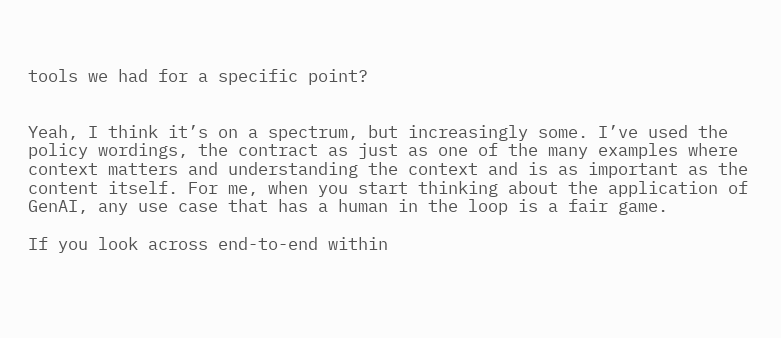tools we had for a specific point?


Yeah, I think it’s on a spectrum, but increasingly some. I’ve used the policy wordings, the contract as just as one of the many examples where context matters and understanding the context and is as important as the content itself. For me, when you start thinking about the application of GenAI, any use case that has a human in the loop is a fair game.

If you look across end-to-end within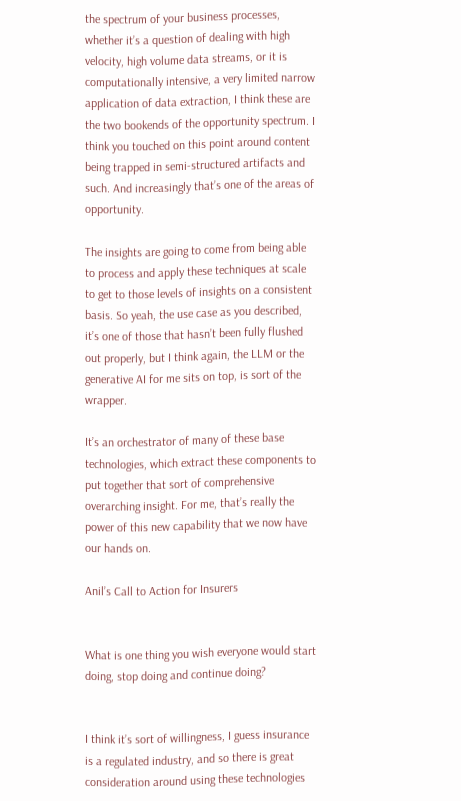the spectrum of your business processes, whether it’s a question of dealing with high velocity, high volume data streams, or it is computationally intensive, a very limited narrow application of data extraction, I think these are the two bookends of the opportunity spectrum. I think you touched on this point around content being trapped in semi-structured artifacts and such. And increasingly that’s one of the areas of opportunity.

The insights are going to come from being able to process and apply these techniques at scale to get to those levels of insights on a consistent basis. So yeah, the use case as you described, it’s one of those that hasn’t been fully flushed out properly, but I think again, the LLM or the generative AI for me sits on top, is sort of the wrapper.

It’s an orchestrator of many of these base technologies, which extract these components to put together that sort of comprehensive overarching insight. For me, that’s really the power of this new capability that we now have our hands on.

Anil’s Call to Action for Insurers


What is one thing you wish everyone would start doing, stop doing and continue doing?


I think it’s sort of willingness, I guess insurance is a regulated industry, and so there is great consideration around using these technologies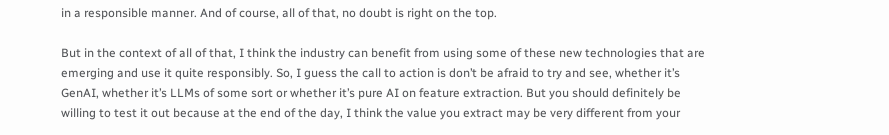in a responsible manner. And of course, all of that, no doubt is right on the top.

But in the context of all of that, I think the industry can benefit from using some of these new technologies that are emerging and use it quite responsibly. So, I guess the call to action is don’t be afraid to try and see, whether it’s GenAI, whether it’s LLMs of some sort or whether it’s pure AI on feature extraction. But you should definitely be willing to test it out because at the end of the day, I think the value you extract may be very different from your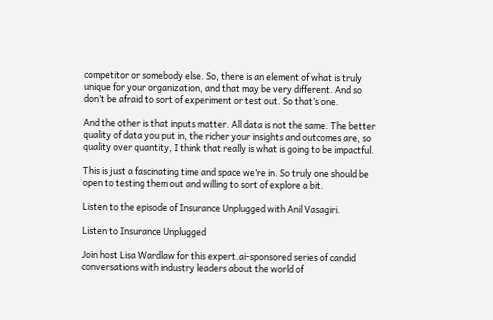competitor or somebody else. So, there is an element of what is truly unique for your organization, and that may be very different. And so don’t be afraid to sort of experiment or test out. So that’s one.

And the other is that inputs matter. All data is not the same. The better quality of data you put in, the richer your insights and outcomes are, so quality over quantity, I think that really is what is going to be impactful.

This is just a fascinating time and space we’re in. So truly one should be open to testing them out and willing to sort of explore a bit.

Listen to the episode of Insurance Unplugged with Anil Vasagiri.

Listen to Insurance Unplugged

Join host Lisa Wardlaw for this expert.ai-sponsored series of candid conversations with industry leaders about the world of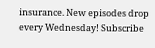insurance. New episodes drop every Wednesday! Subscribe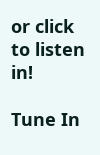or click to listen in!

Tune In